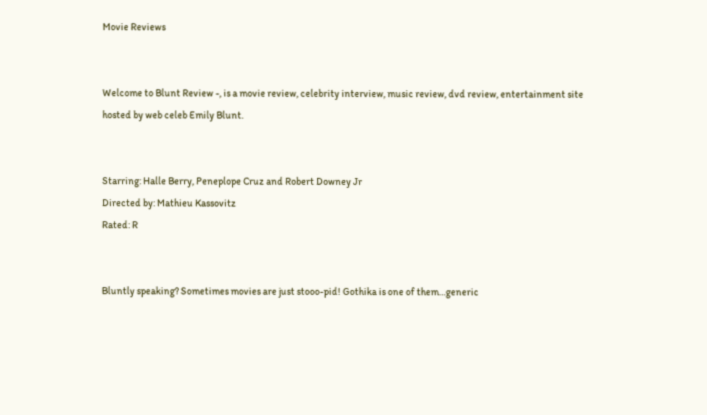Movie Reviews


Welcome to Blunt Review -, is a movie review, celebrity interview, music review, dvd review, entertainment site
hosted by web celeb Emily Blunt.


Starring: Halle Berry, Peneplope Cruz and Robert Downey Jr
Directed by: Mathieu Kassovitz
Rated: R


Bluntly speaking? Sometimes movies are just stooo-pid! Gothika is one of them…generic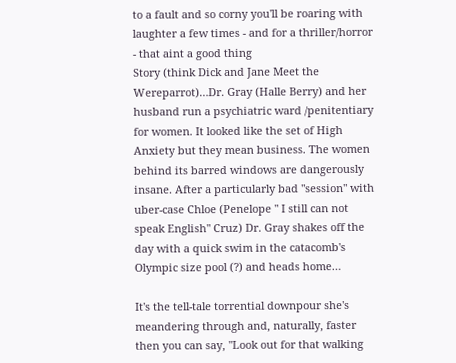to a fault and so corny you'll be roaring with laughter a few times - and for a thriller/horror - that aint a good thing
Story (think Dick and Jane Meet the Wereparrot)…Dr. Gray (Halle Berry) and her husband run a psychiatric ward /penitentiary for women. It looked like the set of High Anxiety but they mean business. The women behind its barred windows are dangerously insane. After a particularly bad "session" with uber-case Chloe (Penelope " I still can not speak English" Cruz) Dr. Gray shakes off the day with a quick swim in the catacomb's Olympic size pool (?) and heads home…

It's the tell-tale torrential downpour she's meandering through and, naturally, faster then you can say, "Look out for that walking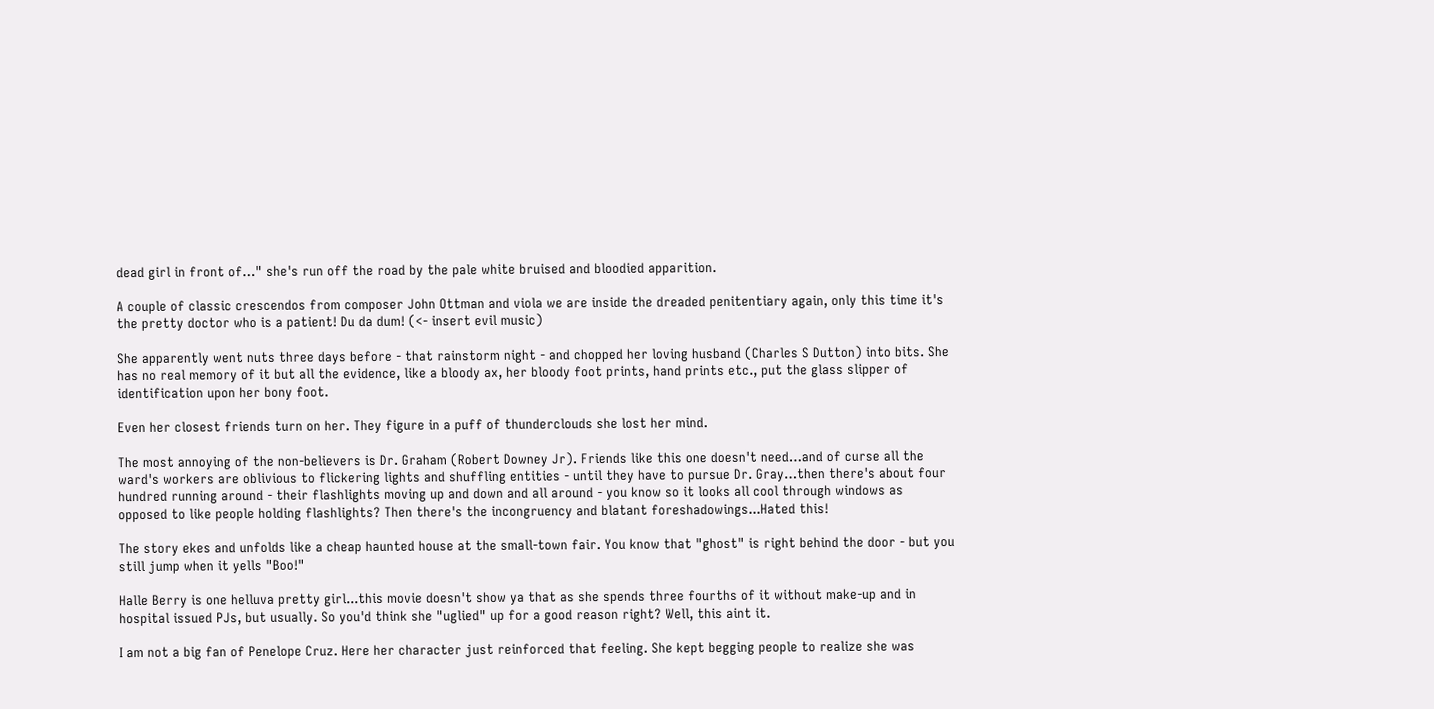dead girl in front of…" she's run off the road by the pale white bruised and bloodied apparition.

A couple of classic crescendos from composer John Ottman and viola we are inside the dreaded penitentiary again, only this time it's the pretty doctor who is a patient! Du da dum! (<- insert evil music)

She apparently went nuts three days before - that rainstorm night - and chopped her loving husband (Charles S Dutton) into bits. She has no real memory of it but all the evidence, like a bloody ax, her bloody foot prints, hand prints etc., put the glass slipper of identification upon her bony foot.

Even her closest friends turn on her. They figure in a puff of thunderclouds she lost her mind.

The most annoying of the non-believers is Dr. Graham (Robert Downey Jr). Friends like this one doesn't need…and of curse all the ward's workers are oblivious to flickering lights and shuffling entities - until they have to pursue Dr. Gray…then there's about four hundred running around - their flashlights moving up and down and all around - you know so it looks all cool through windows as opposed to like people holding flashlights? Then there's the incongruency and blatant foreshadowings...Hated this!

The story ekes and unfolds like a cheap haunted house at the small-town fair. You know that "ghost" is right behind the door - but you still jump when it yells "Boo!"

Halle Berry is one helluva pretty girl...this movie doesn't show ya that as she spends three fourths of it without make-up and in hospital issued PJs, but usually. So you'd think she "uglied" up for a good reason right? Well, this aint it.

I am not a big fan of Penelope Cruz. Here her character just reinforced that feeling. She kept begging people to realize she was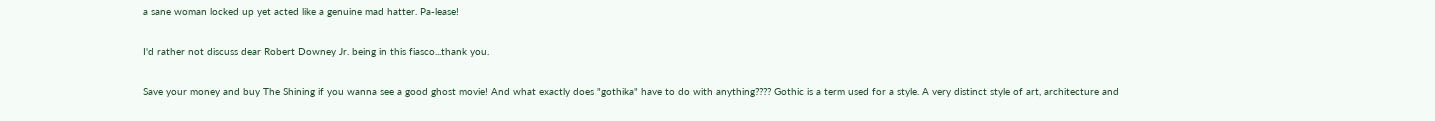a sane woman locked up yet acted like a genuine mad hatter. Pa-lease!

I'd rather not discuss dear Robert Downey Jr. being in this fiasco...thank you.

Save your money and buy The Shining if you wanna see a good ghost movie! And what exactly does "gothika" have to do with anything???? Gothic is a term used for a style. A very distinct style of art, architecture and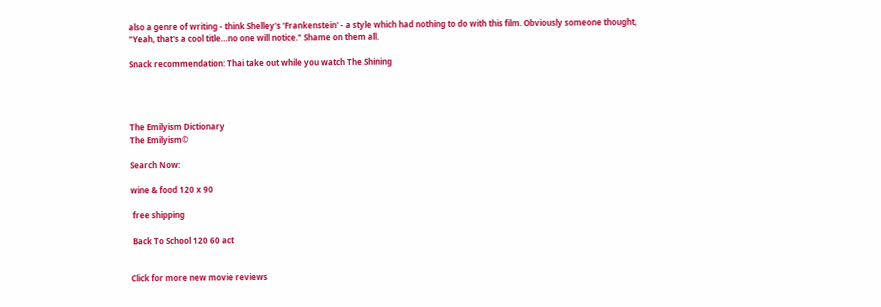also a genre of writing - think Shelley's 'Frankenstein' - a style which had nothing to do with this film. Obviously someone thought, "Yeah, that's a cool title…no one will notice." Shame on them all.

Snack recommendation: Thai take out while you watch The Shining




The Emilyism Dictionary
The Emilyism©

Search Now:

wine & food 120 x 90

 free shipping

 Back To School 120 60 act


Click for more new movie reviews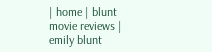| home | blunt movie reviews | emily blunt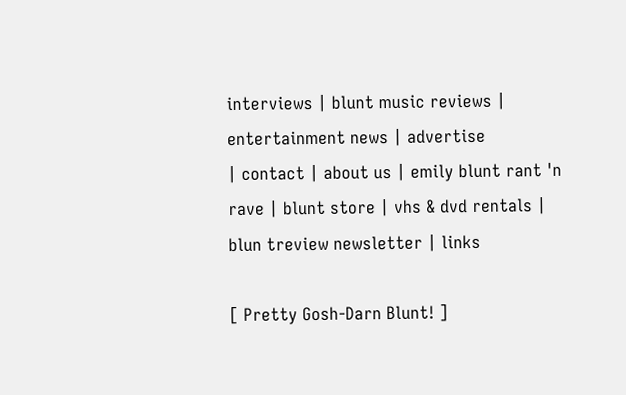interviews | blunt music reviews | entertainment news | advertise
| contact | about us | emily blunt rant 'n rave | blunt store | vhs & dvd rentals | blun treview newsletter | links

[ Pretty Gosh-Darn Blunt! ]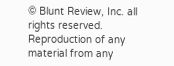© Blunt Review, Inc. all rights reserved.
Reproduction of any material from any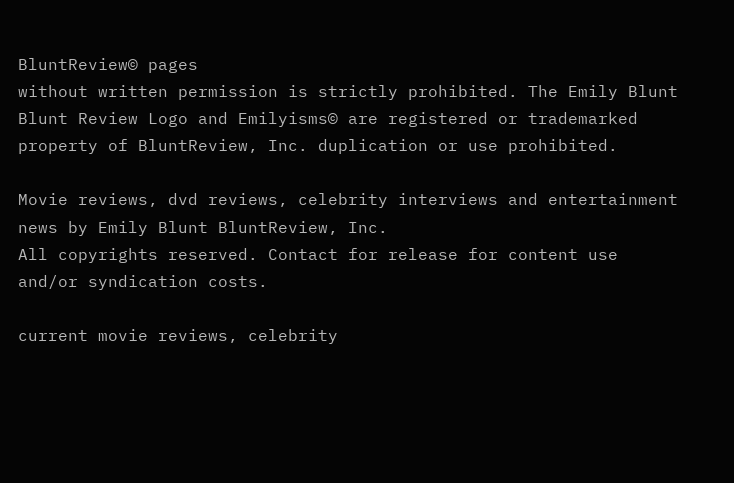BluntReview© pages
without written permission is strictly prohibited. The Emily Blunt Blunt Review Logo and Emilyisms© are registered or trademarked property of BluntReview, Inc. duplication or use prohibited.

Movie reviews, dvd reviews, celebrity interviews and entertainment news by Emily Blunt BluntReview, Inc.
All copyrights reserved. Contact for release for content use and/or syndication costs.

current movie reviews, celebrity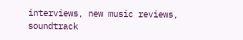interviews, new music reviews, soundtrack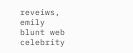reveiws, emily blunt web celebrity